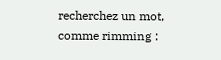recherchez un mot, comme rimming :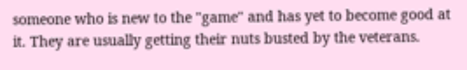someone who is new to the "game" and has yet to become good at it. They are usually getting their nuts busted by the veterans.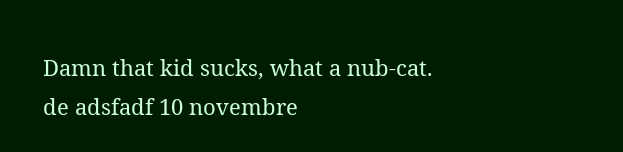Damn that kid sucks, what a nub-cat.
de adsfadf 10 novembre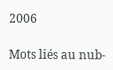2006

Mots liés au nub-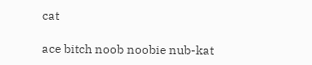cat

ace bitch noob noobie nub-kat